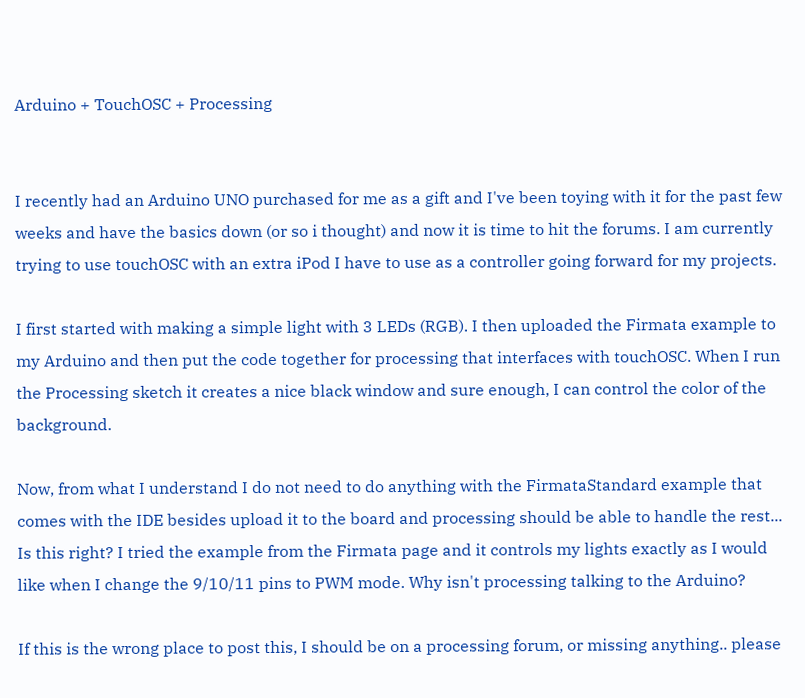Arduino + TouchOSC + Processing


I recently had an Arduino UNO purchased for me as a gift and I've been toying with it for the past few weeks and have the basics down (or so i thought) and now it is time to hit the forums. I am currently trying to use touchOSC with an extra iPod I have to use as a controller going forward for my projects.

I first started with making a simple light with 3 LEDs (RGB). I then uploaded the Firmata example to my Arduino and then put the code together for processing that interfaces with touchOSC. When I run the Processing sketch it creates a nice black window and sure enough, I can control the color of the background.

Now, from what I understand I do not need to do anything with the FirmataStandard example that comes with the IDE besides upload it to the board and processing should be able to handle the rest... Is this right? I tried the example from the Firmata page and it controls my lights exactly as I would like when I change the 9/10/11 pins to PWM mode. Why isn't processing talking to the Arduino?

If this is the wrong place to post this, I should be on a processing forum, or missing anything.. please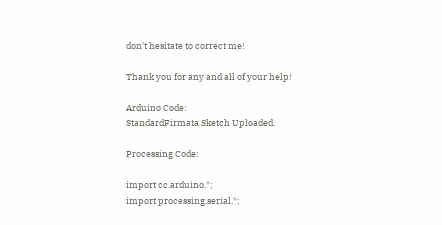don't hesitate to correct me!

Thank you for any and all of your help!

Arduino Code:
StandardFirmata Sketch Uploaded.

Processing Code:

import cc.arduino.*;
import processing.serial.*;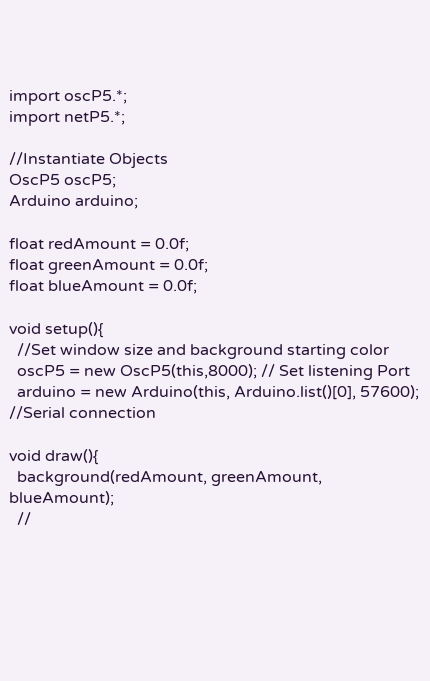import oscP5.*;
import netP5.*;

//Instantiate Objects
OscP5 oscP5;
Arduino arduino;

float redAmount = 0.0f;
float greenAmount = 0.0f;
float blueAmount = 0.0f;

void setup(){
  //Set window size and background starting color
  oscP5 = new OscP5(this,8000); // Set listening Port
  arduino = new Arduino(this, Arduino.list()[0], 57600); //Serial connection

void draw(){
  background(redAmount, greenAmount, blueAmount);
  //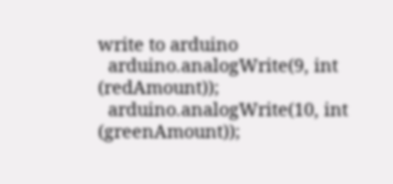write to arduino
  arduino.analogWrite(9, int (redAmount));
  arduino.analogWrite(10, int (greenAmount));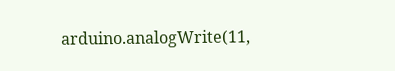arduino.analogWrite(11,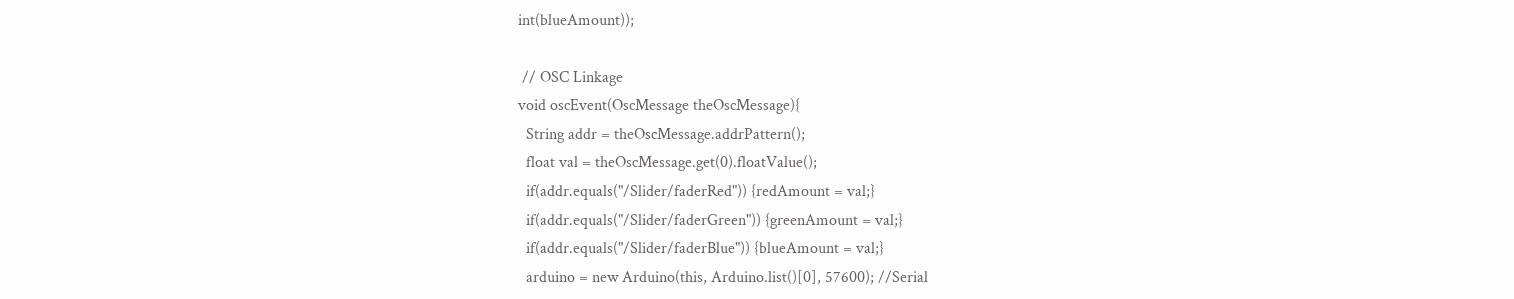int(blueAmount));

 // OSC Linkage
void oscEvent(OscMessage theOscMessage){
  String addr = theOscMessage.addrPattern();
  float val = theOscMessage.get(0).floatValue();
  if(addr.equals("/Slider/faderRed")) {redAmount = val;}
  if(addr.equals("/Slider/faderGreen")) {greenAmount = val;}
  if(addr.equals("/Slider/faderBlue")) {blueAmount = val;}
  arduino = new Arduino(this, Arduino.list()[0], 57600); //Serial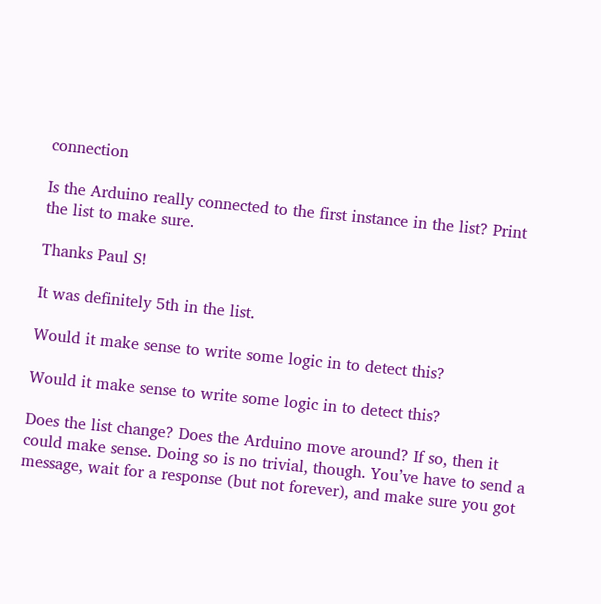connection

Is the Arduino really connected to the first instance in the list? Print the list to make sure.

Thanks Paul S!

It was definitely 5th in the list.

Would it make sense to write some logic in to detect this?

Would it make sense to write some logic in to detect this?

Does the list change? Does the Arduino move around? If so, then it could make sense. Doing so is no trivial, though. You’ve have to send a message, wait for a response (but not forever), and make sure you got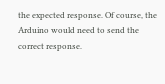the expected response. Of course, the Arduino would need to send the correct response.